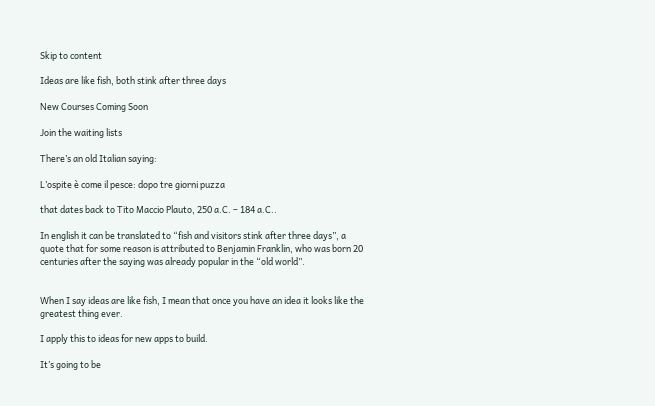Skip to content

Ideas are like fish, both stink after three days

New Courses Coming Soon

Join the waiting lists

There’s an old Italian saying:

L’ospite è come il pesce: dopo tre giorni puzza

that dates back to Tito Maccio Plauto, 250 a.C. – 184 a.C..

In english it can be translated to “fish and visitors stink after three days”, a quote that for some reason is attributed to Benjamin Franklin, who was born 20 centuries after the saying was already popular in the “old world”.


When I say ideas are like fish, I mean that once you have an idea it looks like the greatest thing ever.

I apply this to ideas for new apps to build.

It’s going to be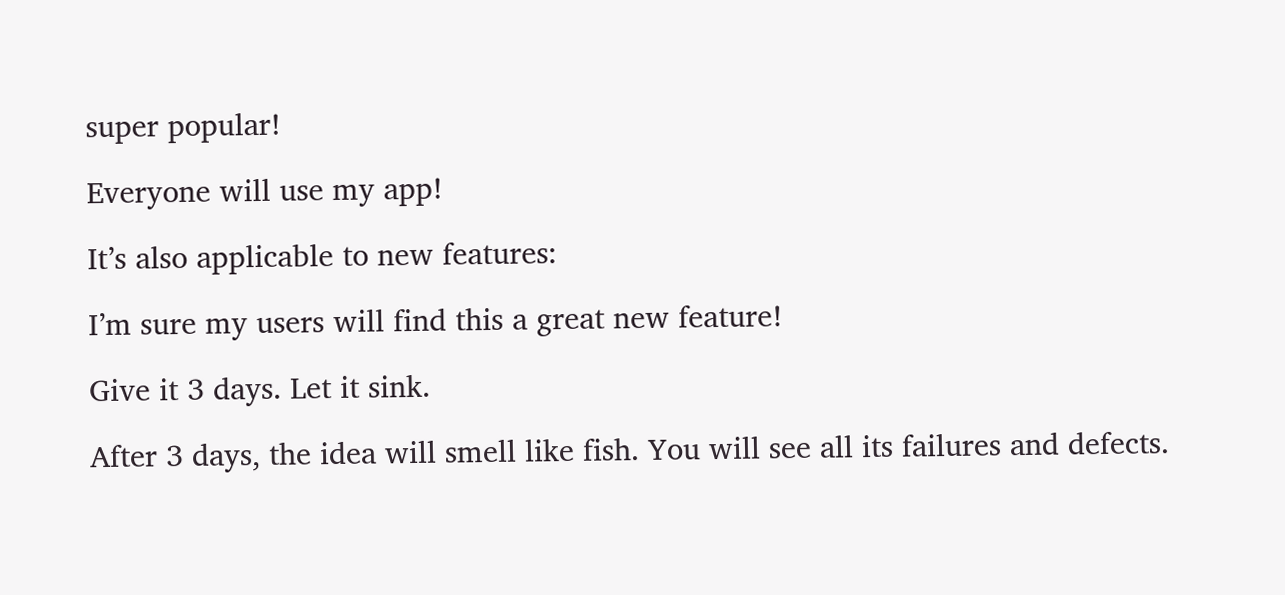super popular!

Everyone will use my app!

It’s also applicable to new features:

I’m sure my users will find this a great new feature!

Give it 3 days. Let it sink.

After 3 days, the idea will smell like fish. You will see all its failures and defects.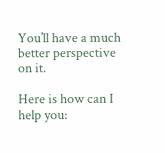You’ll have a much better perspective on it.

Here is how can I help you: